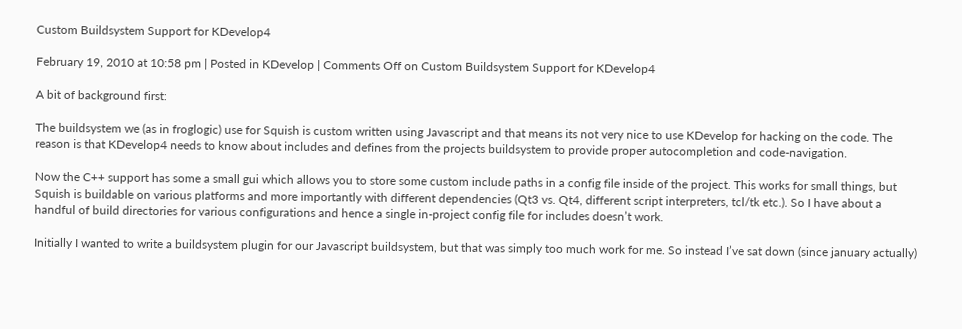Custom Buildsystem Support for KDevelop4

February 19, 2010 at 10:58 pm | Posted in KDevelop | Comments Off on Custom Buildsystem Support for KDevelop4

A bit of background first:

The buildsystem we (as in froglogic) use for Squish is custom written using Javascript and that means its not very nice to use KDevelop for hacking on the code. The reason is that KDevelop4 needs to know about includes and defines from the projects buildsystem to provide proper autocompletion and code-navigation.

Now the C++ support has some a small gui which allows you to store some custom include paths in a config file inside of the project. This works for small things, but Squish is buildable on various platforms and more importantly with different dependencies (Qt3 vs. Qt4, different script interpreters, tcl/tk etc.). So I have about a handful of build directories for various configurations and hence a single in-project config file for includes doesn’t work.

Initially I wanted to write a buildsystem plugin for our Javascript buildsystem, but that was simply too much work for me. So instead I’ve sat down (since january actually)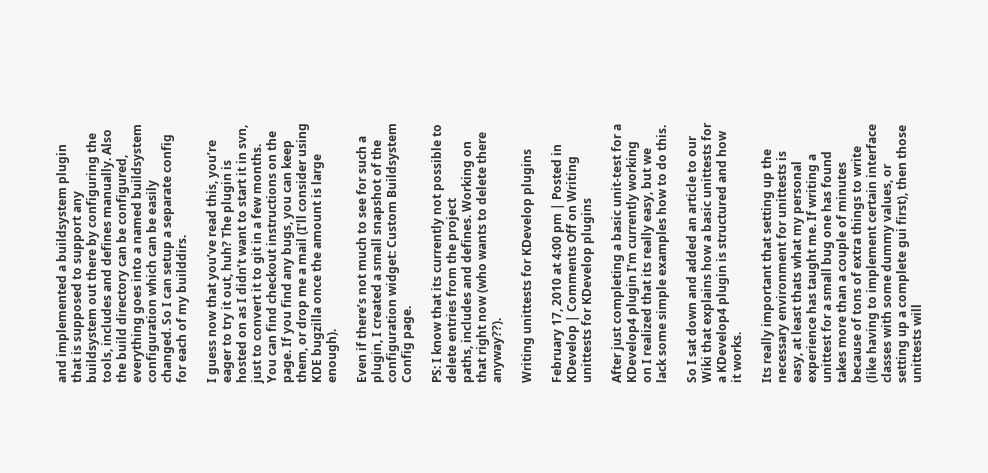and implemented a buildsystem plugin that is supposed to support any buildsystem out there by configuring the tools, includes and defines manually. Also the build directory can be configured, everything goes into a named buildsystem configuration which can be easily changed. So I can setup a separate config for each of my builddirs.

I guess now that you’ve read this, you’re eager to try it out, huh? The plugin is hosted on as I didn’t want to start it in svn, just to convert it to git in a few months. You can find checkout instructions on the page. If you find any bugs, you can keep them, or drop me a mail (I’ll consider using KDE bugzilla once the amount is large enough).

Even if there’s not much to see for such a plugin, I created a small snapshot of the configuration widget: Custom Buildsystem Config page.

PS: I know that its currently not possible to delete entries from the project
paths, includes and defines. Working on that right now (who wants to delete there anyway??).

Writing unittests for KDevelop plugins

February 17, 2010 at 4:00 pm | Posted in KDevelop | Comments Off on Writing unittests for KDevelop plugins

After just completing a basic unit-test for a KDevelop4 plugin I’m currently working on I realized that its really easy, but we lack some simple examples how to do this.

So I sat down and added an article to our Wiki that explains how a basic unittests for a KDevelop4 plugin is structured and how it works.

Its really important that setting up the necessary environment for unittests is easy, at least thats what my personal experience has taught me. If writing a unittest for a small bug one has found takes more than a couple of minutes because of tons of extra things to write (like having to implement certain interface classes with some dummy values, or setting up a complete gui first), then those unittests will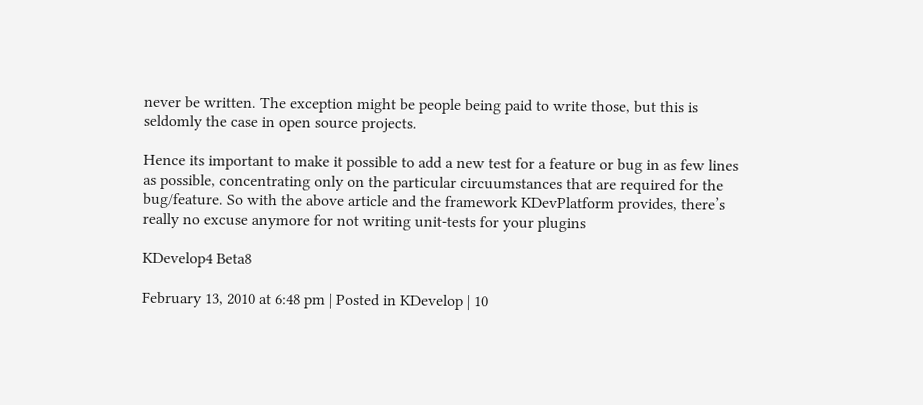never be written. The exception might be people being paid to write those, but this is seldomly the case in open source projects.

Hence its important to make it possible to add a new test for a feature or bug in as few lines as possible, concentrating only on the particular circuumstances that are required for the bug/feature. So with the above article and the framework KDevPlatform provides, there’s really no excuse anymore for not writing unit-tests for your plugins

KDevelop4 Beta8

February 13, 2010 at 6:48 pm | Posted in KDevelop | 10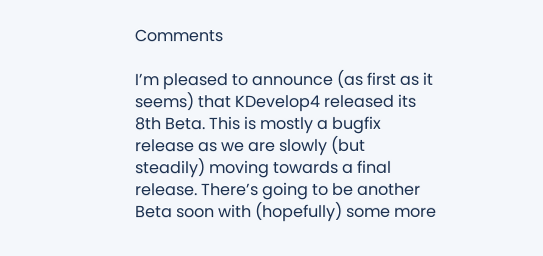Comments

I’m pleased to announce (as first as it seems) that KDevelop4 released its 8th Beta. This is mostly a bugfix release as we are slowly (but steadily) moving towards a final release. There’s going to be another Beta soon with (hopefully) some more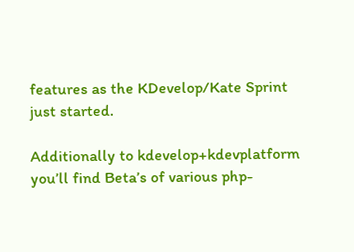features as the KDevelop/Kate Sprint just started.

Additionally to kdevelop+kdevplatform you’ll find Beta’s of various php-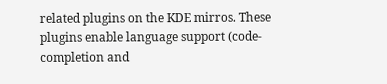related plugins on the KDE mirros. These plugins enable language support (code-completion and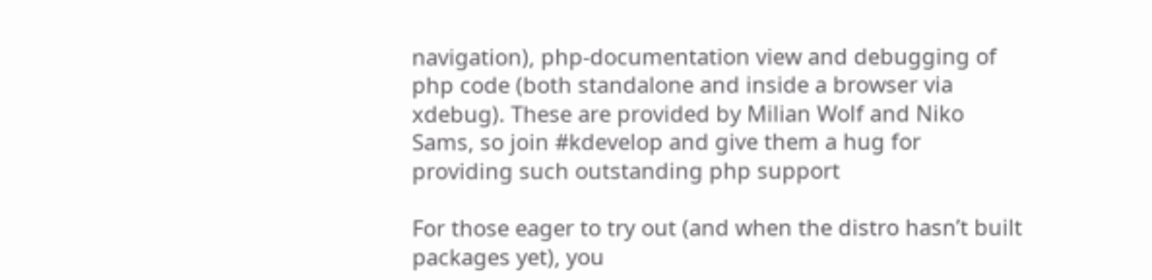navigation), php-documentation view and debugging of php code (both standalone and inside a browser via xdebug). These are provided by Milian Wolf and Niko Sams, so join #kdevelop and give them a hug for providing such outstanding php support

For those eager to try out (and when the distro hasn’t built packages yet), you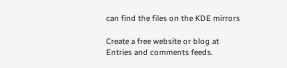can find the files on the KDE mirrors

Create a free website or blog at
Entries and comments feeds.